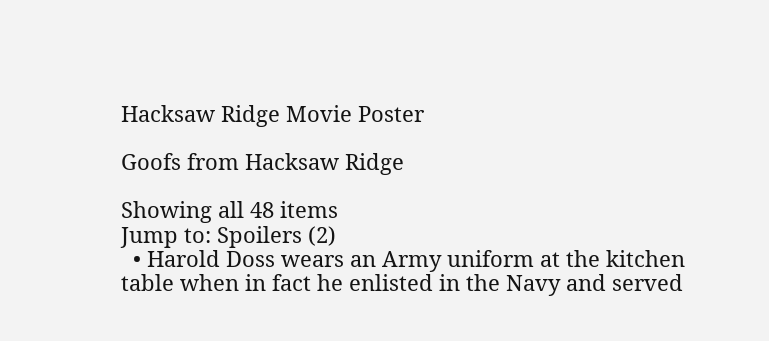Hacksaw Ridge Movie Poster

Goofs from Hacksaw Ridge

Showing all 48 items
Jump to: Spoilers (2)
  • Harold Doss wears an Army uniform at the kitchen table when in fact he enlisted in the Navy and served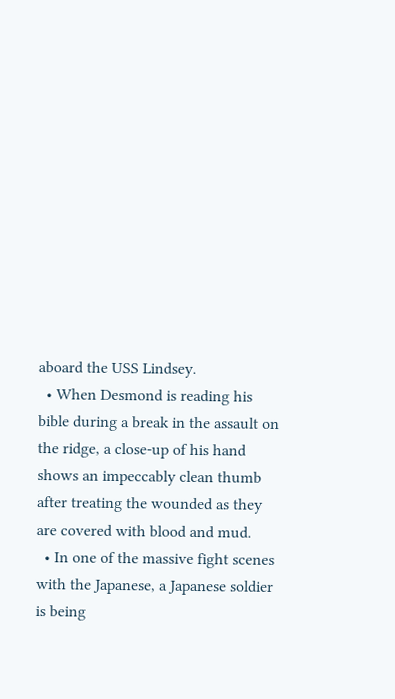aboard the USS Lindsey.
  • When Desmond is reading his bible during a break in the assault on the ridge, a close-up of his hand shows an impeccably clean thumb after treating the wounded as they are covered with blood and mud.
  • In one of the massive fight scenes with the Japanese, a Japanese soldier is being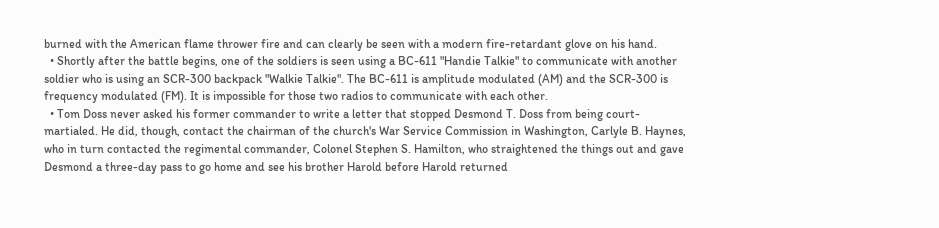burned with the American flame thrower fire and can clearly be seen with a modern fire-retardant glove on his hand.
  • Shortly after the battle begins, one of the soldiers is seen using a BC-611 "Handie Talkie" to communicate with another soldier who is using an SCR-300 backpack "Walkie Talkie". The BC-611 is amplitude modulated (AM) and the SCR-300 is frequency modulated (FM). It is impossible for those two radios to communicate with each other.
  • Tom Doss never asked his former commander to write a letter that stopped Desmond T. Doss from being court-martialed. He did, though, contact the chairman of the church's War Service Commission in Washington, Carlyle B. Haynes, who in turn contacted the regimental commander, Colonel Stephen S. Hamilton, who straightened the things out and gave Desmond a three-day pass to go home and see his brother Harold before Harold returned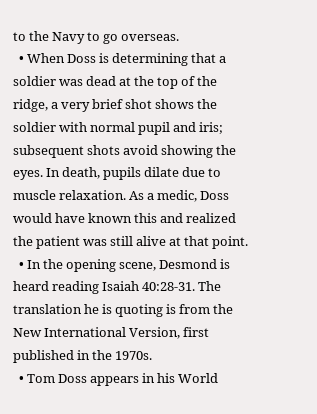to the Navy to go overseas.
  • When Doss is determining that a soldier was dead at the top of the ridge, a very brief shot shows the soldier with normal pupil and iris; subsequent shots avoid showing the eyes. In death, pupils dilate due to muscle relaxation. As a medic, Doss would have known this and realized the patient was still alive at that point.
  • In the opening scene, Desmond is heard reading Isaiah 40:28-31. The translation he is quoting is from the New International Version, first published in the 1970s.
  • Tom Doss appears in his World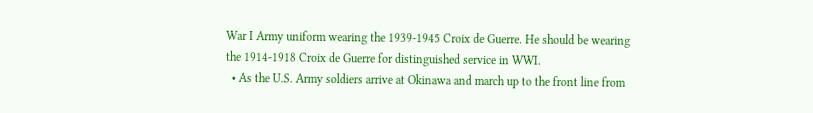War I Army uniform wearing the 1939-1945 Croix de Guerre. He should be wearing the 1914-1918 Croix de Guerre for distinguished service in WWI.
  • As the U.S. Army soldiers arrive at Okinawa and march up to the front line from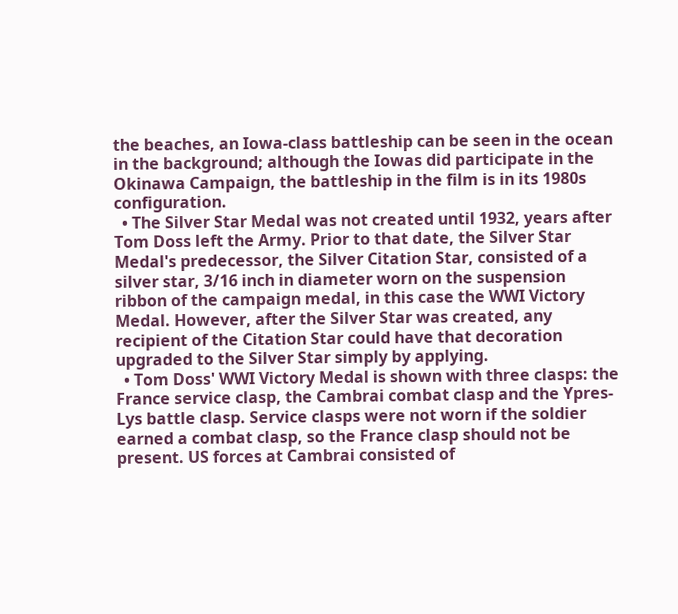the beaches, an Iowa-class battleship can be seen in the ocean in the background; although the Iowas did participate in the Okinawa Campaign, the battleship in the film is in its 1980s configuration.
  • The Silver Star Medal was not created until 1932, years after Tom Doss left the Army. Prior to that date, the Silver Star Medal's predecessor, the Silver Citation Star, consisted of a silver star, 3/16 inch in diameter worn on the suspension ribbon of the campaign medal, in this case the WWI Victory Medal. However, after the Silver Star was created, any recipient of the Citation Star could have that decoration upgraded to the Silver Star simply by applying.
  • Tom Doss' WWI Victory Medal is shown with three clasps: the France service clasp, the Cambrai combat clasp and the Ypres-Lys battle clasp. Service clasps were not worn if the soldier earned a combat clasp, so the France clasp should not be present. US forces at Cambrai consisted of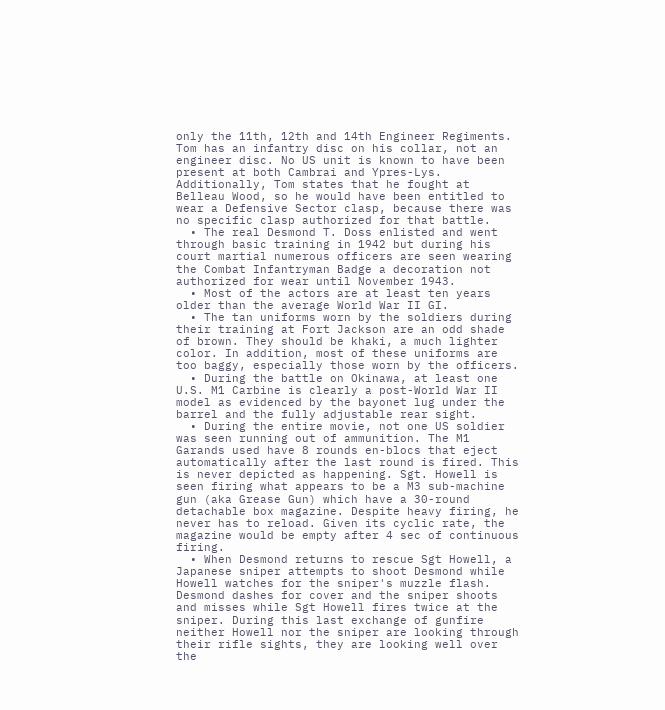only the 11th, 12th and 14th Engineer Regiments. Tom has an infantry disc on his collar, not an engineer disc. No US unit is known to have been present at both Cambrai and Ypres-Lys. Additionally, Tom states that he fought at Belleau Wood, so he would have been entitled to wear a Defensive Sector clasp, because there was no specific clasp authorized for that battle.
  • The real Desmond T. Doss enlisted and went through basic training in 1942 but during his court martial numerous officers are seen wearing the Combat Infantryman Badge a decoration not authorized for wear until November 1943.
  • Most of the actors are at least ten years older than the average World War II GI.
  • The tan uniforms worn by the soldiers during their training at Fort Jackson are an odd shade of brown. They should be khaki, a much lighter color. In addition, most of these uniforms are too baggy, especially those worn by the officers.
  • During the battle on Okinawa, at least one U.S. M1 Carbine is clearly a post-World War II model as evidenced by the bayonet lug under the barrel and the fully adjustable rear sight.
  • During the entire movie, not one US soldier was seen running out of ammunition. The M1 Garands used have 8 rounds en-blocs that eject automatically after the last round is fired. This is never depicted as happening. Sgt. Howell is seen firing what appears to be a M3 sub-machine gun (aka Grease Gun) which have a 30-round detachable box magazine. Despite heavy firing, he never has to reload. Given its cyclic rate, the magazine would be empty after 4 sec of continuous firing.
  • When Desmond returns to rescue Sgt Howell, a Japanese sniper attempts to shoot Desmond while Howell watches for the sniper's muzzle flash. Desmond dashes for cover and the sniper shoots and misses while Sgt Howell fires twice at the sniper. During this last exchange of gunfire neither Howell nor the sniper are looking through their rifle sights, they are looking well over the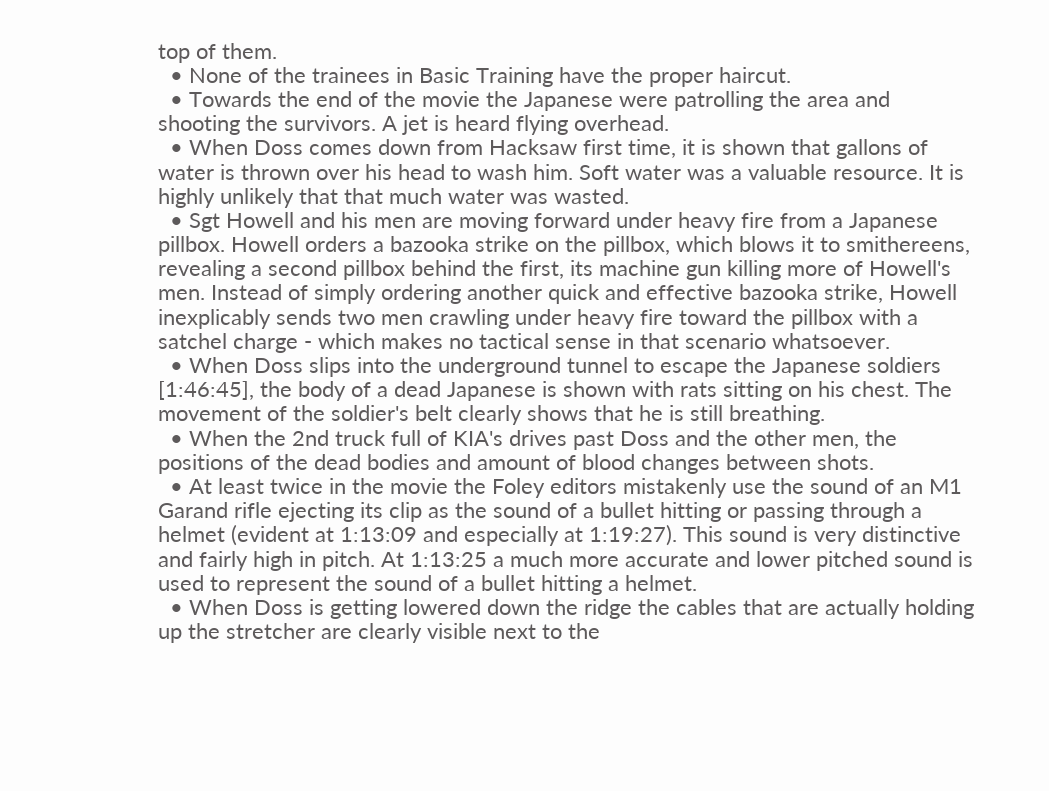top of them.
  • None of the trainees in Basic Training have the proper haircut.
  • Towards the end of the movie the Japanese were patrolling the area and shooting the survivors. A jet is heard flying overhead.
  • When Doss comes down from Hacksaw first time, it is shown that gallons of water is thrown over his head to wash him. Soft water was a valuable resource. It is highly unlikely that that much water was wasted.
  • Sgt Howell and his men are moving forward under heavy fire from a Japanese pillbox. Howell orders a bazooka strike on the pillbox, which blows it to smithereens, revealing a second pillbox behind the first, its machine gun killing more of Howell's men. Instead of simply ordering another quick and effective bazooka strike, Howell inexplicably sends two men crawling under heavy fire toward the pillbox with a satchel charge - which makes no tactical sense in that scenario whatsoever.
  • When Doss slips into the underground tunnel to escape the Japanese soldiers [1:46:45], the body of a dead Japanese is shown with rats sitting on his chest. The movement of the soldier's belt clearly shows that he is still breathing.
  • When the 2nd truck full of KIA's drives past Doss and the other men, the positions of the dead bodies and amount of blood changes between shots.
  • At least twice in the movie the Foley editors mistakenly use the sound of an M1 Garand rifle ejecting its clip as the sound of a bullet hitting or passing through a helmet (evident at 1:13:09 and especially at 1:19:27). This sound is very distinctive and fairly high in pitch. At 1:13:25 a much more accurate and lower pitched sound is used to represent the sound of a bullet hitting a helmet.
  • When Doss is getting lowered down the ridge the cables that are actually holding up the stretcher are clearly visible next to the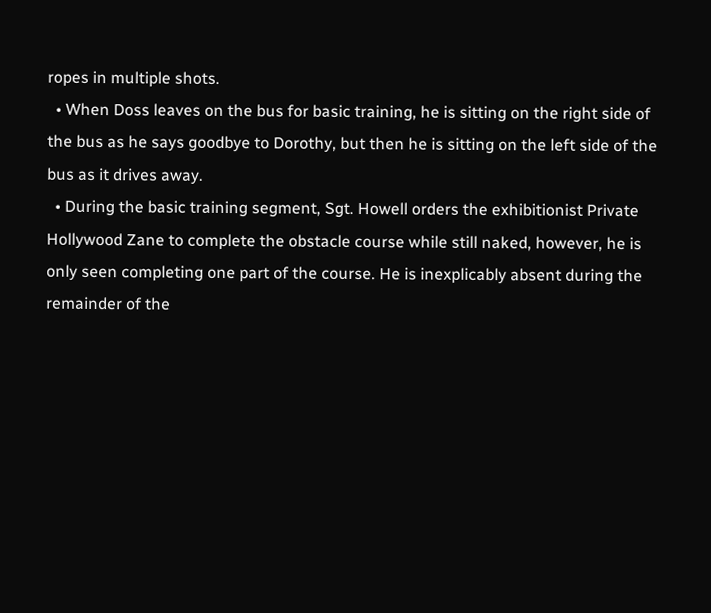ropes in multiple shots.
  • When Doss leaves on the bus for basic training, he is sitting on the right side of the bus as he says goodbye to Dorothy, but then he is sitting on the left side of the bus as it drives away.
  • During the basic training segment, Sgt. Howell orders the exhibitionist Private Hollywood Zane to complete the obstacle course while still naked, however, he is only seen completing one part of the course. He is inexplicably absent during the remainder of the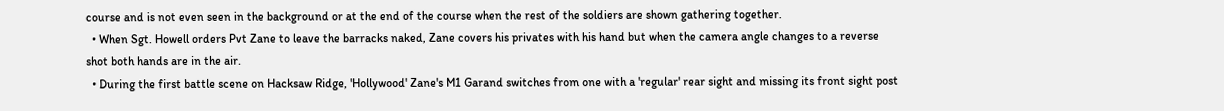course and is not even seen in the background or at the end of the course when the rest of the soldiers are shown gathering together.
  • When Sgt. Howell orders Pvt Zane to leave the barracks naked, Zane covers his privates with his hand but when the camera angle changes to a reverse shot both hands are in the air.
  • During the first battle scene on Hacksaw Ridge, 'Hollywood' Zane's M1 Garand switches from one with a 'regular' rear sight and missing its front sight post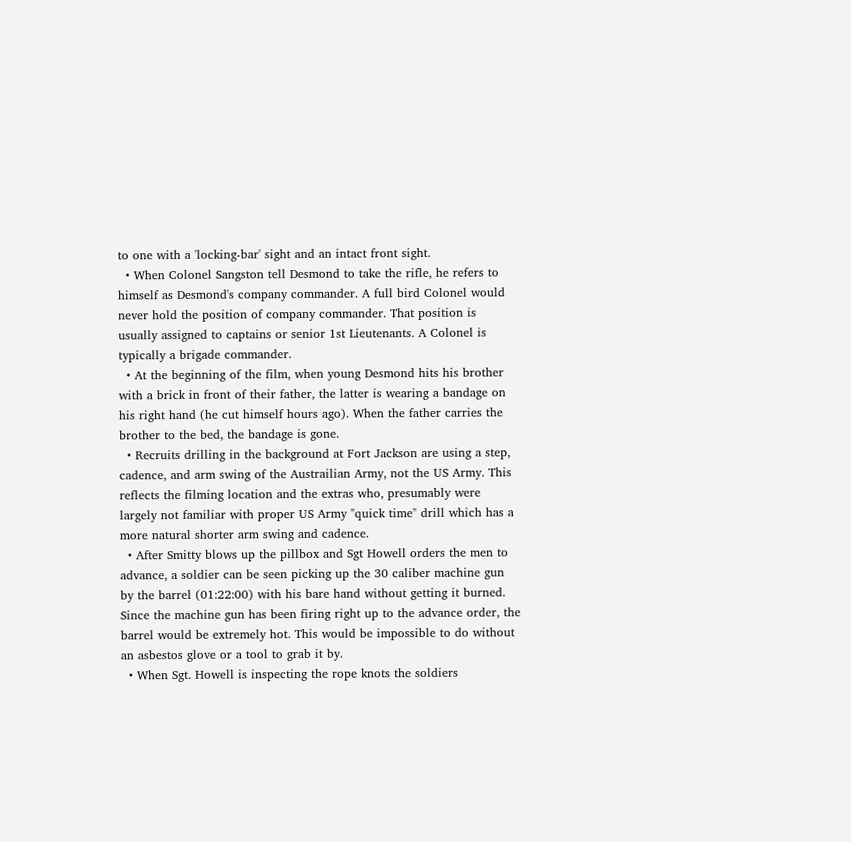to one with a 'locking-bar' sight and an intact front sight.
  • When Colonel Sangston tell Desmond to take the rifle, he refers to himself as Desmond's company commander. A full bird Colonel would never hold the position of company commander. That position is usually assigned to captains or senior 1st Lieutenants. A Colonel is typically a brigade commander.
  • At the beginning of the film, when young Desmond hits his brother with a brick in front of their father, the latter is wearing a bandage on his right hand (he cut himself hours ago). When the father carries the brother to the bed, the bandage is gone.
  • Recruits drilling in the background at Fort Jackson are using a step, cadence, and arm swing of the Austrailian Army, not the US Army. This reflects the filming location and the extras who, presumably were largely not familiar with proper US Army "quick time" drill which has a more natural shorter arm swing and cadence.
  • After Smitty blows up the pillbox and Sgt Howell orders the men to advance, a soldier can be seen picking up the 30 caliber machine gun by the barrel (01:22:00) with his bare hand without getting it burned. Since the machine gun has been firing right up to the advance order, the barrel would be extremely hot. This would be impossible to do without an asbestos glove or a tool to grab it by.
  • When Sgt. Howell is inspecting the rope knots the soldiers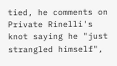tied, he comments on Private Rinelli's knot saying he "just strangled himself",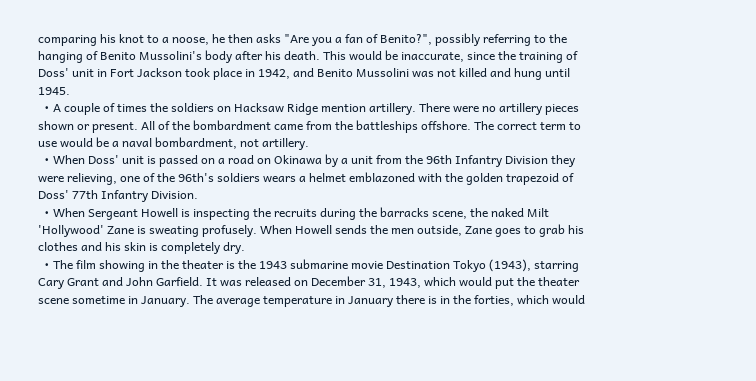comparing his knot to a noose, he then asks "Are you a fan of Benito?", possibly referring to the hanging of Benito Mussolini's body after his death. This would be inaccurate, since the training of Doss' unit in Fort Jackson took place in 1942, and Benito Mussolini was not killed and hung until 1945.
  • A couple of times the soldiers on Hacksaw Ridge mention artillery. There were no artillery pieces shown or present. All of the bombardment came from the battleships offshore. The correct term to use would be a naval bombardment, not artillery.
  • When Doss' unit is passed on a road on Okinawa by a unit from the 96th Infantry Division they were relieving, one of the 96th's soldiers wears a helmet emblazoned with the golden trapezoid of Doss' 77th Infantry Division.
  • When Sergeant Howell is inspecting the recruits during the barracks scene, the naked Milt 'Hollywood' Zane is sweating profusely. When Howell sends the men outside, Zane goes to grab his clothes and his skin is completely dry.
  • The film showing in the theater is the 1943 submarine movie Destination Tokyo (1943), starring Cary Grant and John Garfield. It was released on December 31, 1943, which would put the theater scene sometime in January. The average temperature in January there is in the forties, which would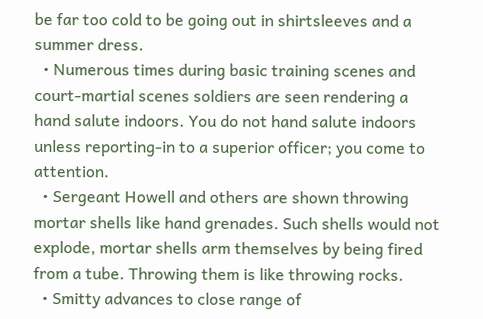be far too cold to be going out in shirtsleeves and a summer dress.
  • Numerous times during basic training scenes and court-martial scenes soldiers are seen rendering a hand salute indoors. You do not hand salute indoors unless reporting-in to a superior officer; you come to attention.
  • Sergeant Howell and others are shown throwing mortar shells like hand grenades. Such shells would not explode, mortar shells arm themselves by being fired from a tube. Throwing them is like throwing rocks.
  • Smitty advances to close range of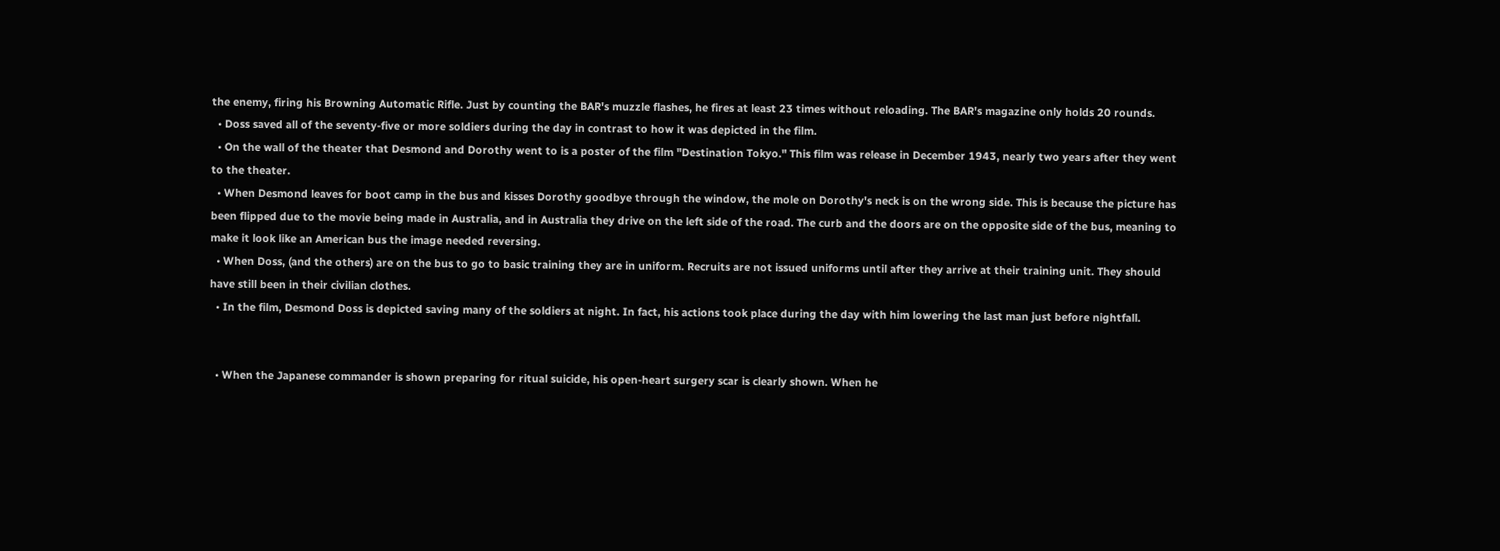the enemy, firing his Browning Automatic Rifle. Just by counting the BAR's muzzle flashes, he fires at least 23 times without reloading. The BAR's magazine only holds 20 rounds.
  • Doss saved all of the seventy-five or more soldiers during the day in contrast to how it was depicted in the film.
  • On the wall of the theater that Desmond and Dorothy went to is a poster of the film "Destination Tokyo." This film was release in December 1943, nearly two years after they went to the theater.
  • When Desmond leaves for boot camp in the bus and kisses Dorothy goodbye through the window, the mole on Dorothy's neck is on the wrong side. This is because the picture has been flipped due to the movie being made in Australia, and in Australia they drive on the left side of the road. The curb and the doors are on the opposite side of the bus, meaning to make it look like an American bus the image needed reversing.
  • When Doss, (and the others) are on the bus to go to basic training they are in uniform. Recruits are not issued uniforms until after they arrive at their training unit. They should have still been in their civilian clothes.
  • In the film, Desmond Doss is depicted saving many of the soldiers at night. In fact, his actions took place during the day with him lowering the last man just before nightfall.


  • When the Japanese commander is shown preparing for ritual suicide, his open-heart surgery scar is clearly shown. When he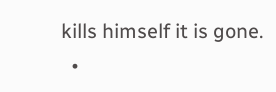kills himself it is gone.
  •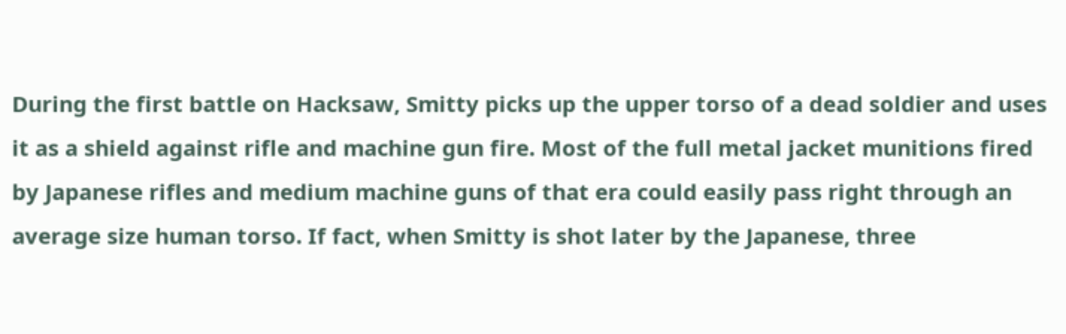During the first battle on Hacksaw, Smitty picks up the upper torso of a dead soldier and uses it as a shield against rifle and machine gun fire. Most of the full metal jacket munitions fired by Japanese rifles and medium machine guns of that era could easily pass right through an average size human torso. If fact, when Smitty is shot later by the Japanese, three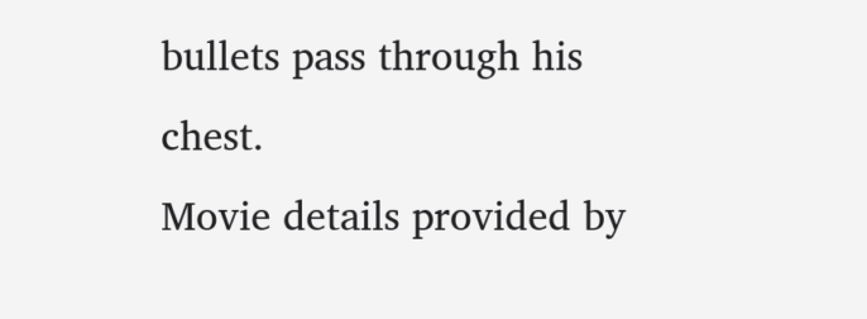bullets pass through his chest.
Movie details provided by